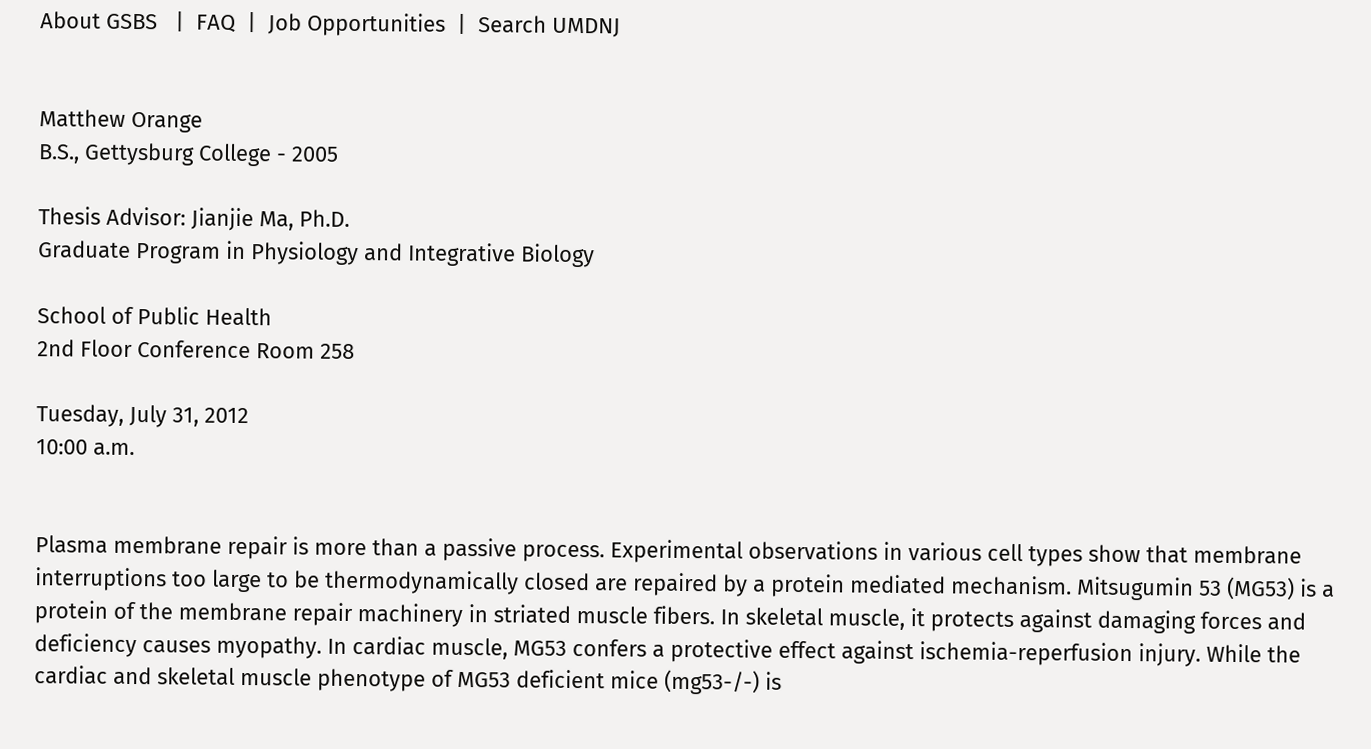About GSBS   |  FAQ  |  Job Opportunities  |  Search UMDNJ


Matthew Orange
B.S., Gettysburg College - 2005

Thesis Advisor: Jianjie Ma, Ph.D.
Graduate Program in Physiology and Integrative Biology

School of Public Health
2nd Floor Conference Room 258

Tuesday, July 31, 2012
10:00 a.m.


Plasma membrane repair is more than a passive process. Experimental observations in various cell types show that membrane interruptions too large to be thermodynamically closed are repaired by a protein mediated mechanism. Mitsugumin 53 (MG53) is a protein of the membrane repair machinery in striated muscle fibers. In skeletal muscle, it protects against damaging forces and deficiency causes myopathy. In cardiac muscle, MG53 confers a protective effect against ischemia-reperfusion injury. While the cardiac and skeletal muscle phenotype of MG53 deficient mice (mg53-/-) is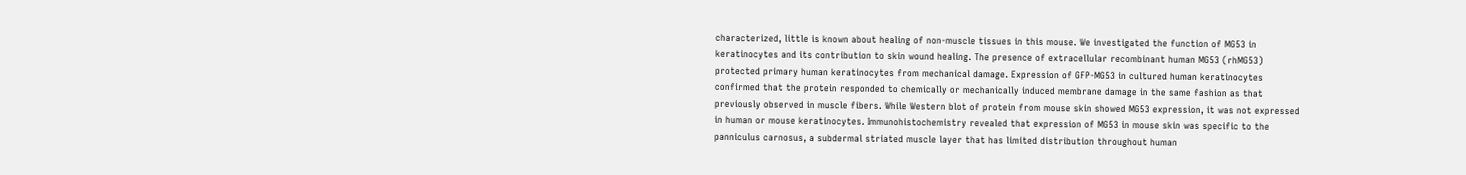characterized, little is known about healing of non-muscle tissues in this mouse. We investigated the function of MG53 in keratinocytes and its contribution to skin wound healing. The presence of extracellular recombinant human MG53 (rhMG53) protected primary human keratinocytes from mechanical damage. Expression of GFP-MG53 in cultured human keratinocytes confirmed that the protein responded to chemically or mechanically induced membrane damage in the same fashion as that previously observed in muscle fibers. While Western blot of protein from mouse skin showed MG53 expression, it was not expressed in human or mouse keratinocytes. Immunohistochemistry revealed that expression of MG53 in mouse skin was specific to the panniculus carnosus, a subdermal striated muscle layer that has limited distribution throughout human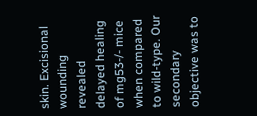skin. Excisional wounding revealed delayed healing of mg53-/- mice when compared to wild-type. Our secondary objective was to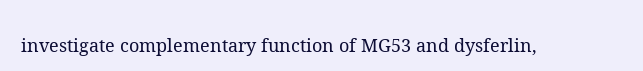investigate complementary function of MG53 and dysferlin,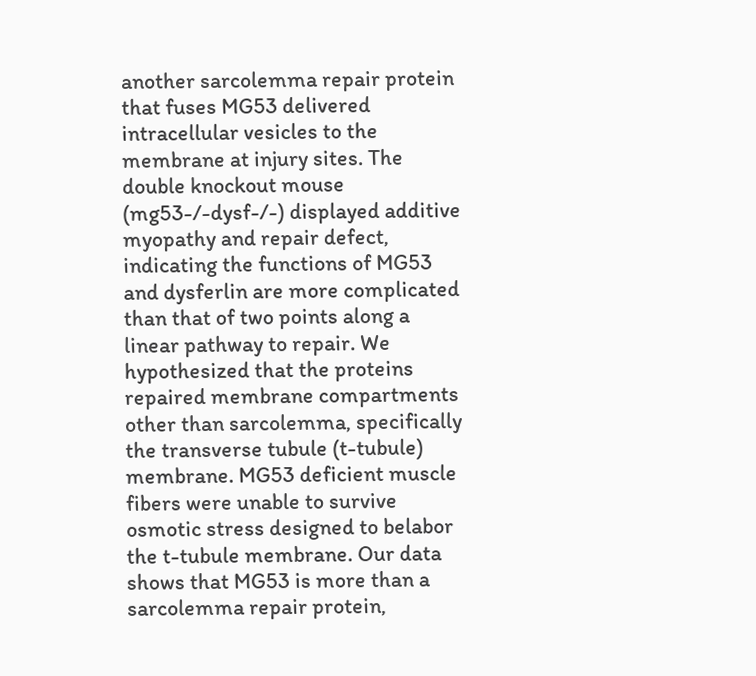another sarcolemma repair protein that fuses MG53 delivered intracellular vesicles to the membrane at injury sites. The double knockout mouse (mg53-/-dysf-/-) displayed additive myopathy and repair defect, indicating the functions of MG53 and dysferlin are more complicated than that of two points along a linear pathway to repair. We hypothesized that the proteins repaired membrane compartments other than sarcolemma, specifically the transverse tubule (t-tubule) membrane. MG53 deficient muscle fibers were unable to survive osmotic stress designed to belabor the t-tubule membrane. Our data shows that MG53 is more than a sarcolemma repair protein,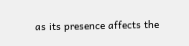as its presence affects the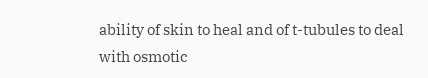ability of skin to heal and of t-tubules to deal with osmotic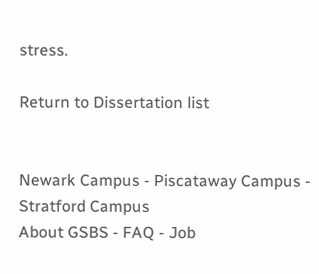stress.

Return to Dissertation list


Newark Campus - Piscataway Campus - Stratford Campus
About GSBS - FAQ - Job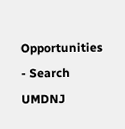Opportunities - Search UMDNJ